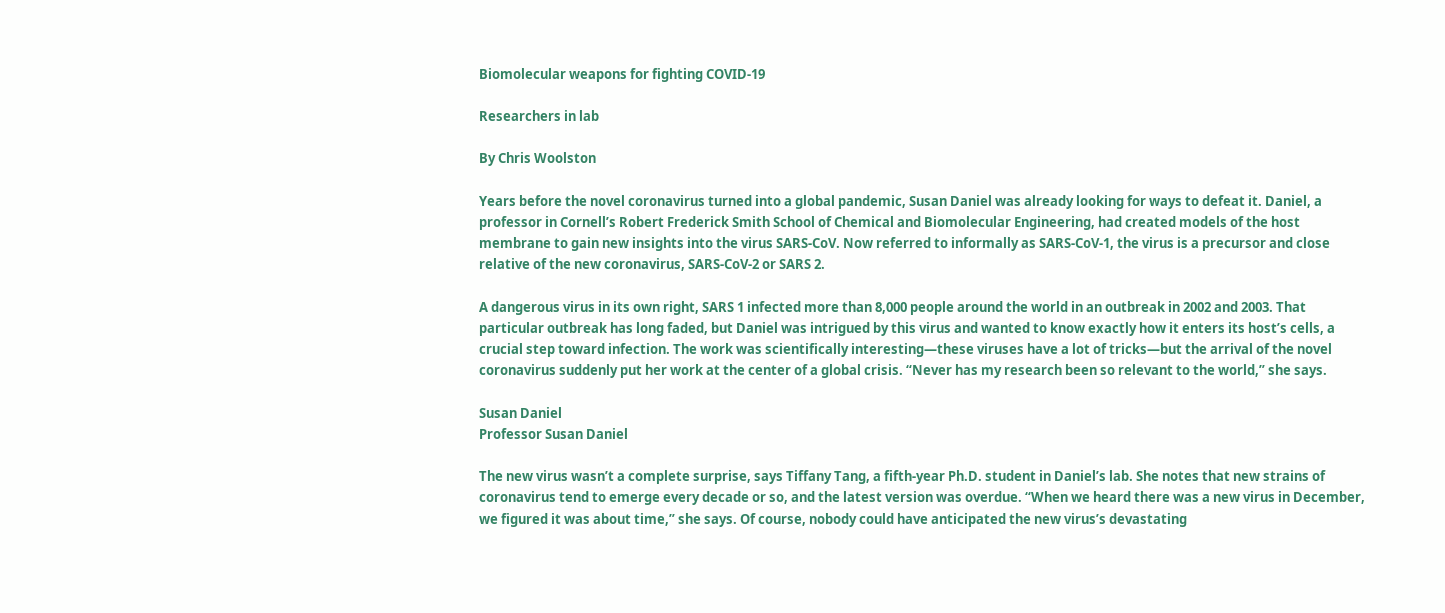Biomolecular weapons for fighting COVID-19

Researchers in lab

By Chris Woolston

Years before the novel coronavirus turned into a global pandemic, Susan Daniel was already looking for ways to defeat it. Daniel, a professor in Cornell’s Robert Frederick Smith School of Chemical and Biomolecular Engineering, had created models of the host membrane to gain new insights into the virus SARS-CoV. Now referred to informally as SARS-CoV-1, the virus is a precursor and close relative of the new coronavirus, SARS-CoV-2 or SARS 2.

A dangerous virus in its own right, SARS 1 infected more than 8,000 people around the world in an outbreak in 2002 and 2003. That particular outbreak has long faded, but Daniel was intrigued by this virus and wanted to know exactly how it enters its host’s cells, a crucial step toward infection. The work was scientifically interesting—these viruses have a lot of tricks—but the arrival of the novel coronavirus suddenly put her work at the center of a global crisis. “Never has my research been so relevant to the world,” she says.

Susan Daniel
Professor Susan Daniel

The new virus wasn’t a complete surprise, says Tiffany Tang, a fifth-year Ph.D. student in Daniel’s lab. She notes that new strains of coronavirus tend to emerge every decade or so, and the latest version was overdue. “When we heard there was a new virus in December, we figured it was about time,” she says. Of course, nobody could have anticipated the new virus’s devastating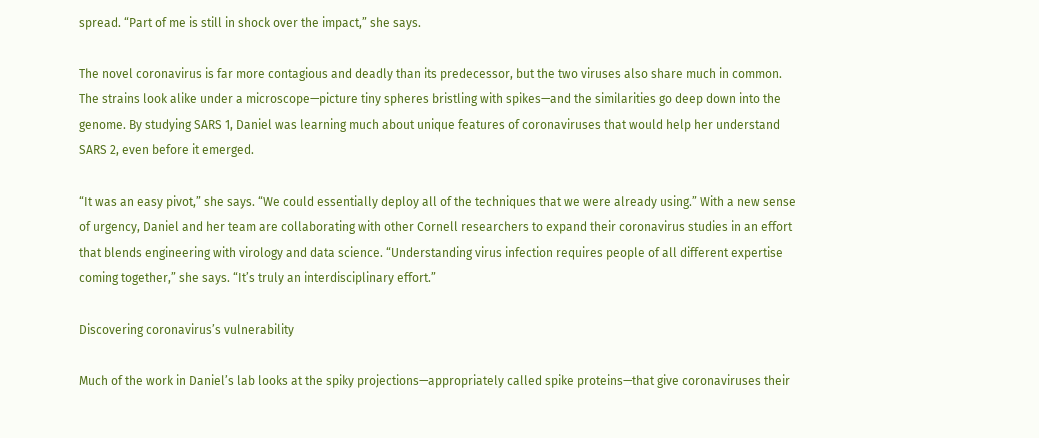spread. “Part of me is still in shock over the impact,” she says.

The novel coronavirus is far more contagious and deadly than its predecessor, but the two viruses also share much in common. The strains look alike under a microscope—picture tiny spheres bristling with spikes—and the similarities go deep down into the genome. By studying SARS 1, Daniel was learning much about unique features of coronaviruses that would help her understand SARS 2, even before it emerged.

“It was an easy pivot,” she says. “We could essentially deploy all of the techniques that we were already using.” With a new sense of urgency, Daniel and her team are collaborating with other Cornell researchers to expand their coronavirus studies in an effort that blends engineering with virology and data science. “Understanding virus infection requires people of all different expertise coming together,” she says. “It’s truly an interdisciplinary effort.”

Discovering coronavirus’s vulnerability

Much of the work in Daniel’s lab looks at the spiky projections—appropriately called spike proteins—that give coronaviruses their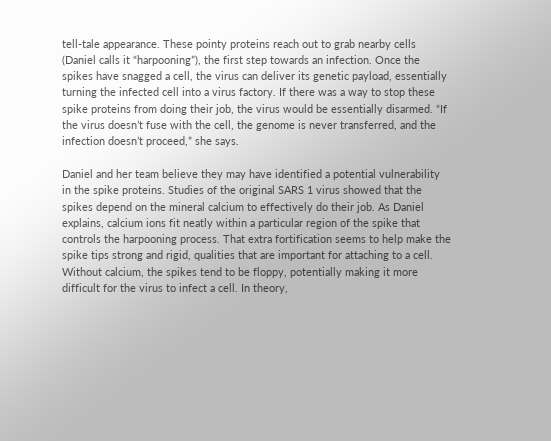tell-tale appearance. These pointy proteins reach out to grab nearby cells (Daniel calls it “harpooning”), the first step towards an infection. Once the spikes have snagged a cell, the virus can deliver its genetic payload, essentially turning the infected cell into a virus factory. If there was a way to stop these spike proteins from doing their job, the virus would be essentially disarmed. “If the virus doesn’t fuse with the cell, the genome is never transferred, and the infection doesn’t proceed,” she says.

Daniel and her team believe they may have identified a potential vulnerability in the spike proteins. Studies of the original SARS 1 virus showed that the spikes depend on the mineral calcium to effectively do their job. As Daniel explains, calcium ions fit neatly within a particular region of the spike that controls the harpooning process. That extra fortification seems to help make the spike tips strong and rigid, qualities that are important for attaching to a cell. Without calcium, the spikes tend to be floppy, potentially making it more difficult for the virus to infect a cell. In theory,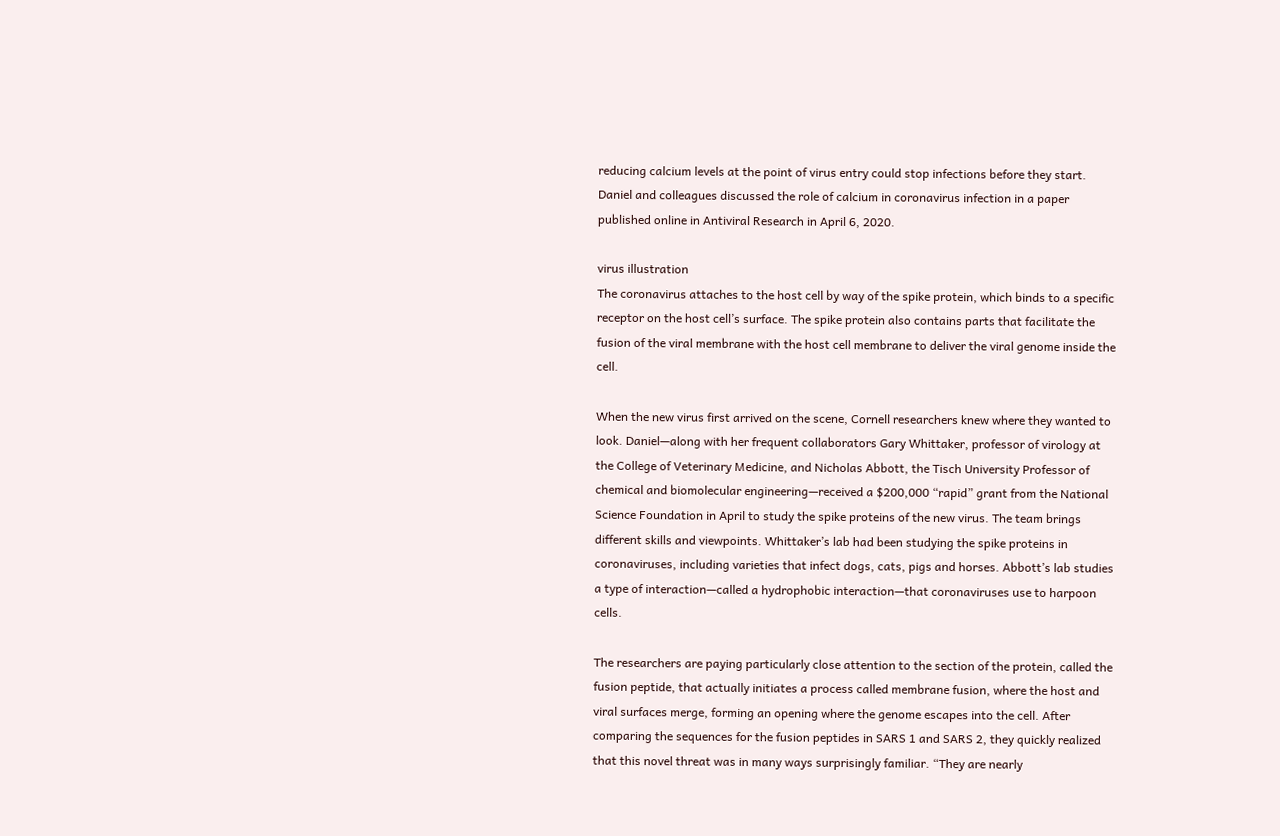reducing calcium levels at the point of virus entry could stop infections before they start. Daniel and colleagues discussed the role of calcium in coronavirus infection in a paper published online in Antiviral Research in April 6, 2020.

virus illustration
The coronavirus attaches to the host cell by way of the spike protein, which binds to a specific receptor on the host cell’s surface. The spike protein also contains parts that facilitate the fusion of the viral membrane with the host cell membrane to deliver the viral genome inside the cell.

When the new virus first arrived on the scene, Cornell researchers knew where they wanted to look. Daniel—along with her frequent collaborators Gary Whittaker, professor of virology at the College of Veterinary Medicine, and Nicholas Abbott, the Tisch University Professor of chemical and biomolecular engineering—received a $200,000 “rapid” grant from the National Science Foundation in April to study the spike proteins of the new virus. The team brings different skills and viewpoints. Whittaker’s lab had been studying the spike proteins in coronaviruses, including varieties that infect dogs, cats, pigs and horses. Abbott’s lab studies a type of interaction—called a hydrophobic interaction—that coronaviruses use to harpoon cells.

The researchers are paying particularly close attention to the section of the protein, called the fusion peptide, that actually initiates a process called membrane fusion, where the host and viral surfaces merge, forming an opening where the genome escapes into the cell. After comparing the sequences for the fusion peptides in SARS 1 and SARS 2, they quickly realized that this novel threat was in many ways surprisingly familiar. “They are nearly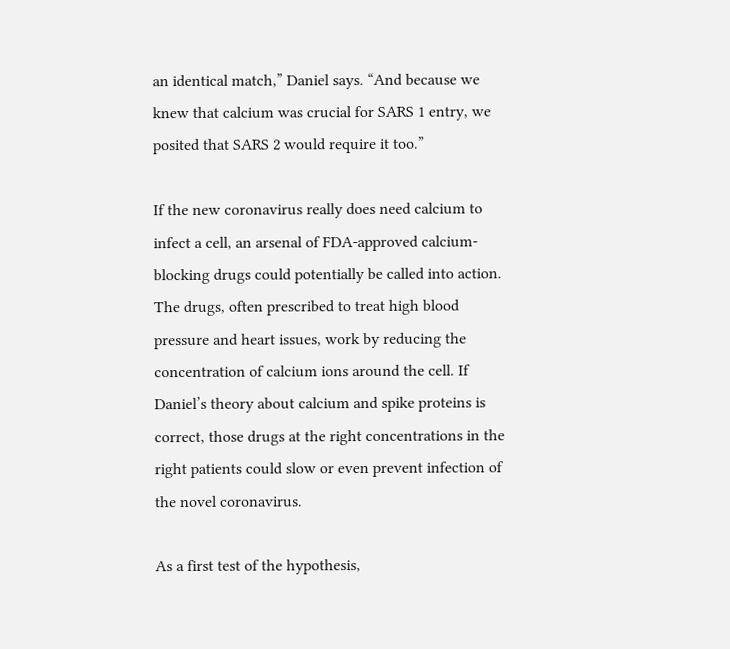an identical match,” Daniel says. “And because we knew that calcium was crucial for SARS 1 entry, we posited that SARS 2 would require it too.”

If the new coronavirus really does need calcium to infect a cell, an arsenal of FDA-approved calcium-blocking drugs could potentially be called into action. The drugs, often prescribed to treat high blood pressure and heart issues, work by reducing the concentration of calcium ions around the cell. If Daniel’s theory about calcium and spike proteins is correct, those drugs at the right concentrations in the right patients could slow or even prevent infection of the novel coronavirus.

As a first test of the hypothesis,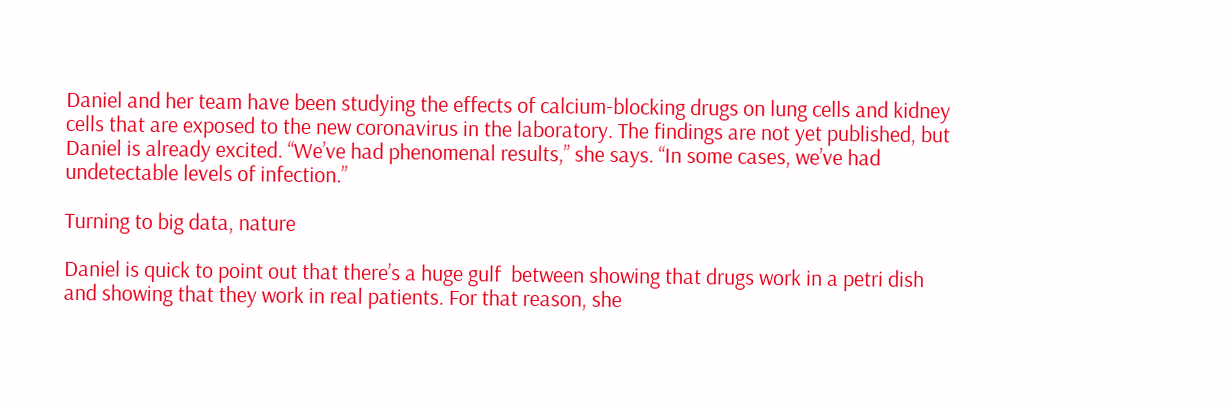Daniel and her team have been studying the effects of calcium-blocking drugs on lung cells and kidney cells that are exposed to the new coronavirus in the laboratory. The findings are not yet published, but Daniel is already excited. “We’ve had phenomenal results,” she says. “In some cases, we’ve had undetectable levels of infection.”

Turning to big data, nature

Daniel is quick to point out that there’s a huge gulf  between showing that drugs work in a petri dish and showing that they work in real patients. For that reason, she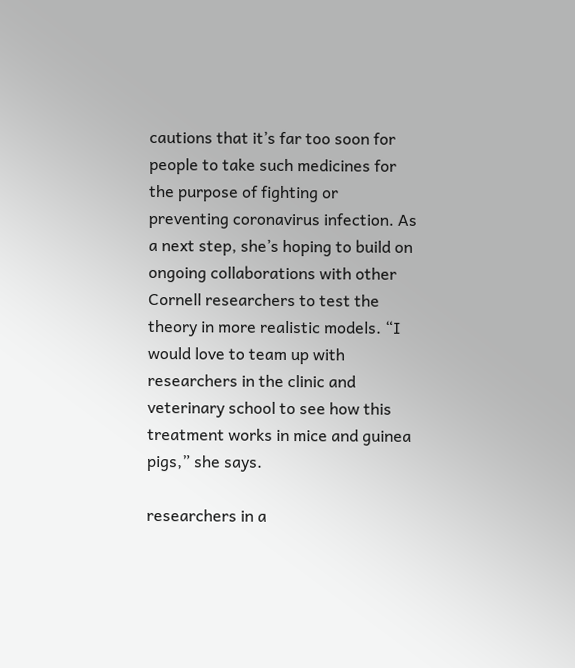cautions that it’s far too soon for people to take such medicines for the purpose of fighting or preventing coronavirus infection. As a next step, she’s hoping to build on ongoing collaborations with other Cornell researchers to test the theory in more realistic models. “I would love to team up with researchers in the clinic and veterinary school to see how this treatment works in mice and guinea pigs,” she says.

researchers in a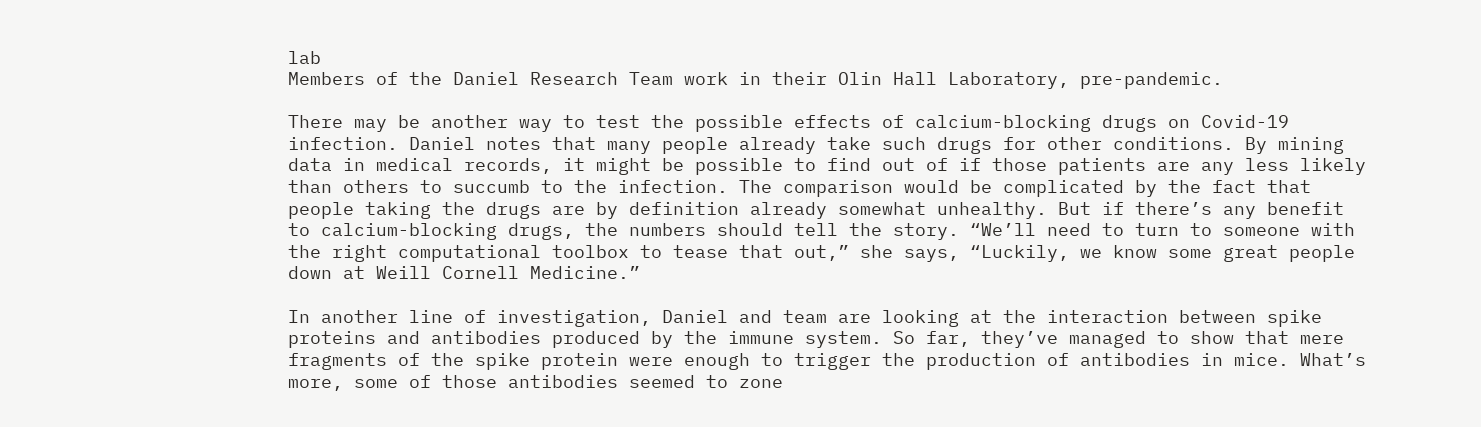lab
Members of the Daniel Research Team work in their Olin Hall Laboratory, pre-pandemic.

There may be another way to test the possible effects of calcium-blocking drugs on Covid-19 infection. Daniel notes that many people already take such drugs for other conditions. By mining data in medical records, it might be possible to find out of if those patients are any less likely than others to succumb to the infection. The comparison would be complicated by the fact that people taking the drugs are by definition already somewhat unhealthy. But if there’s any benefit to calcium-blocking drugs, the numbers should tell the story. “We’ll need to turn to someone with the right computational toolbox to tease that out,” she says, “Luckily, we know some great people down at Weill Cornell Medicine.”

In another line of investigation, Daniel and team are looking at the interaction between spike proteins and antibodies produced by the immune system. So far, they’ve managed to show that mere fragments of the spike protein were enough to trigger the production of antibodies in mice. What’s more, some of those antibodies seemed to zone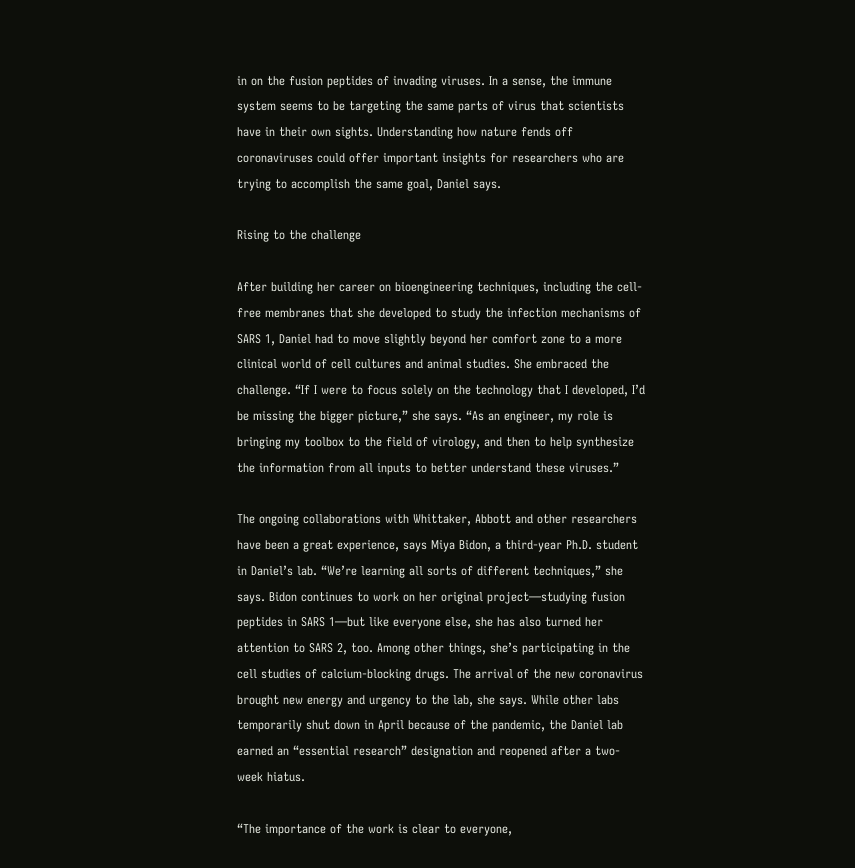in on the fusion peptides of invading viruses. In a sense, the immune system seems to be targeting the same parts of virus that scientists have in their own sights. Understanding how nature fends off coronaviruses could offer important insights for researchers who are trying to accomplish the same goal, Daniel says.

Rising to the challenge

After building her career on bioengineering techniques, including the cell-free membranes that she developed to study the infection mechanisms of SARS 1, Daniel had to move slightly beyond her comfort zone to a more clinical world of cell cultures and animal studies. She embraced the challenge. “If I were to focus solely on the technology that I developed, I’d be missing the bigger picture,” she says. “As an engineer, my role is bringing my toolbox to the field of virology, and then to help synthesize the information from all inputs to better understand these viruses.”

The ongoing collaborations with Whittaker, Abbott and other researchers have been a great experience, says Miya Bidon, a third-year Ph.D. student in Daniel’s lab. “We’re learning all sorts of different techniques,” she says. Bidon continues to work on her original project—studying fusion peptides in SARS 1—but like everyone else, she has also turned her attention to SARS 2, too. Among other things, she’s participating in the cell studies of calcium-blocking drugs. The arrival of the new coronavirus brought new energy and urgency to the lab, she says. While other labs temporarily shut down in April because of the pandemic, the Daniel lab earned an “essential research” designation and reopened after a two-week hiatus.

“The importance of the work is clear to everyone,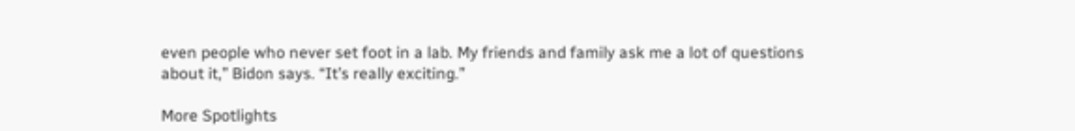even people who never set foot in a lab. My friends and family ask me a lot of questions about it,” Bidon says. “It’s really exciting.”

More Spotlights